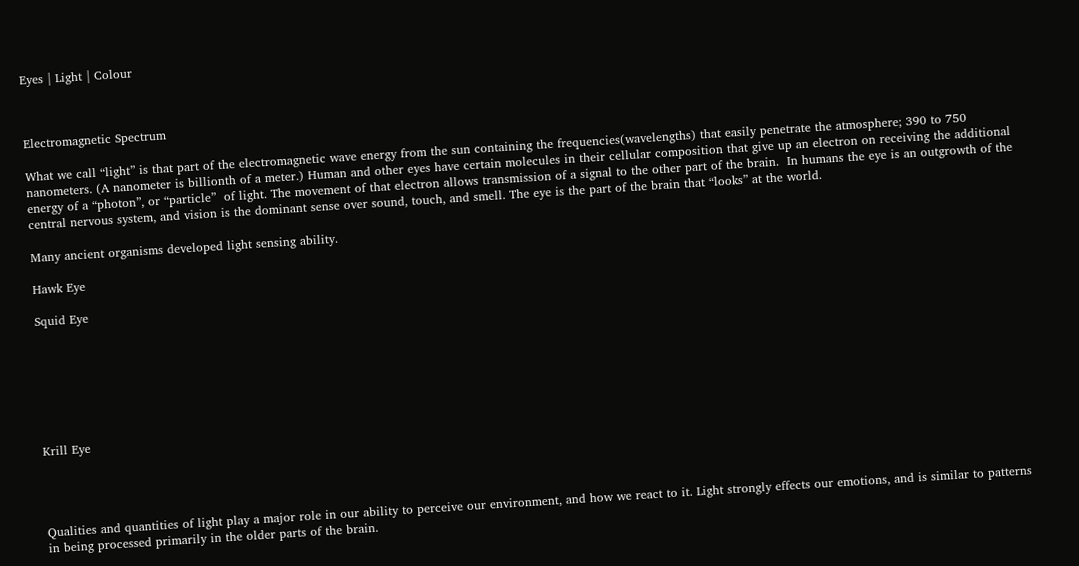Eyes | Light | Colour



Electromagnetic Spectrum

What we call “light” is that part of the electromagnetic wave energy from the sun containing the frequencies(wavelengths) that easily penetrate the atmosphere; 390 to 750 nanometers. (A nanometer is billionth of a meter.) Human and other eyes have certain molecules in their cellular composition that give up an electron on receiving the additional energy of a “photon”, or “particle”  of light. The movement of that electron allows transmission of a signal to the other part of the brain.  In humans the eye is an outgrowth of the central nervous system, and vision is the dominant sense over sound, touch, and smell. The eye is the part of the brain that “looks” at the world.

Many ancient organisms developed light sensing ability.

Hawk Eye

Squid Eye







Krill Eye




Qualities and quantities of light play a major role in our ability to perceive our environment, and how we react to it. Light strongly effects our emotions, and is similar to patterns in being processed primarily in the older parts of the brain.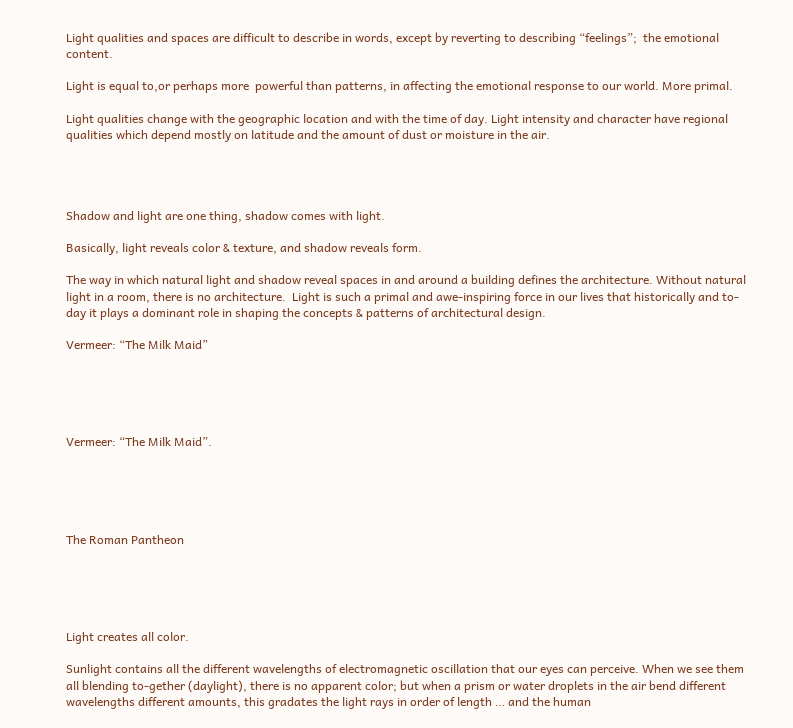Light qualities and spaces are difficult to describe in words, except by reverting to describing “feelings”;  the emotional content.

Light is equal to,or perhaps more  powerful than patterns, in affecting the emotional response to our world. More primal.

Light qualities change with the geographic location and with the time of day. Light intensity and character have regional qualities which depend mostly on latitude and the amount of dust or moisture in the air.




Shadow and light are one thing, shadow comes with light.

Basically, light reveals color & texture, and shadow reveals form.

The way in which natural light and shadow reveal spaces in and around a building defines the architecture. Without natural light in a room, there is no architecture.  Light is such a primal and awe-inspiring force in our lives that historically and to-day it plays a dominant role in shaping the concepts & patterns of architectural design.

Vermeer: “The Milk Maid”





Vermeer: “The Milk Maid”.





The Roman Pantheon





Light creates all color.

Sunlight contains all the different wavelengths of electromagnetic oscillation that our eyes can perceive. When we see them all blending to-gether (daylight), there is no apparent color; but when a prism or water droplets in the air bend different wavelengths different amounts, this gradates the light rays in order of length … and the human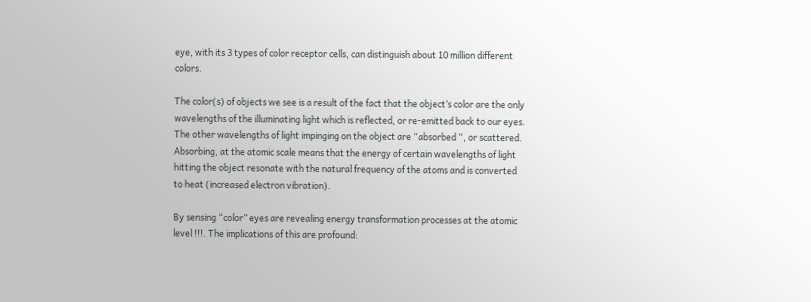eye, with its 3 types of color receptor cells, can distinguish about 10 million different colors.

The color(s) of objects we see is a result of the fact that the object’s color are the only wavelengths of the illuminating light which is reflected, or re-emitted back to our eyes. The other wavelengths of light impinging on the object are “absorbed “, or scattered. Absorbing, at the atomic scale means that the energy of certain wavelengths of light hitting the object resonate with the natural frequency of the atoms and is converted to heat (increased electron vibration).

By sensing “color” eyes are revealing energy transformation processes at the atomic level !!!. The implications of this are profound: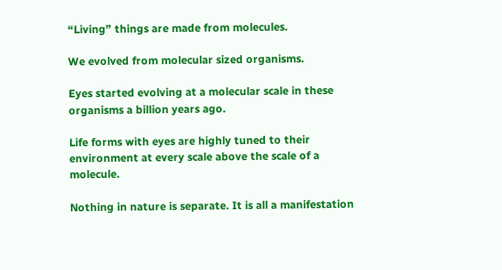“Living” things are made from molecules.

We evolved from molecular sized organisms.

Eyes started evolving at a molecular scale in these organisms a billion years ago.

Life forms with eyes are highly tuned to their environment at every scale above the scale of a molecule.

Nothing in nature is separate. It is all a manifestation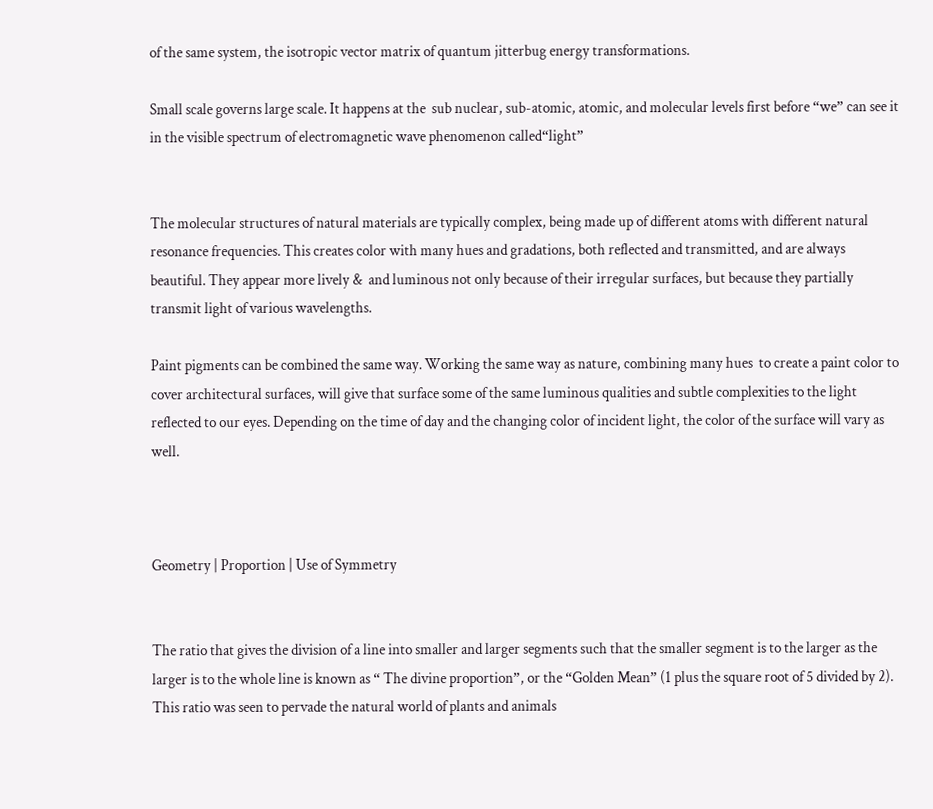of the same system, the isotropic vector matrix of quantum jitterbug energy transformations.

Small scale governs large scale. It happens at the  sub nuclear, sub-atomic, atomic, and molecular levels first before “we” can see it in the visible spectrum of electromagnetic wave phenomenon called“light”


The molecular structures of natural materials are typically complex, being made up of different atoms with different natural resonance frequencies. This creates color with many hues and gradations, both reflected and transmitted, and are always beautiful. They appear more lively &  and luminous not only because of their irregular surfaces, but because they partially transmit light of various wavelengths.

Paint pigments can be combined the same way. Working the same way as nature, combining many hues  to create a paint color to cover architectural surfaces, will give that surface some of the same luminous qualities and subtle complexities to the light reflected to our eyes. Depending on the time of day and the changing color of incident light, the color of the surface will vary as well.



Geometry | Proportion | Use of Symmetry


The ratio that gives the division of a line into smaller and larger segments such that the smaller segment is to the larger as the larger is to the whole line is known as “ The divine proportion”, or the “Golden Mean” (1 plus the square root of 5 divided by 2). This ratio was seen to pervade the natural world of plants and animals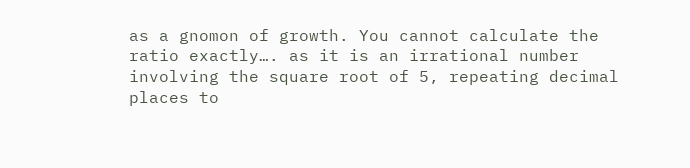as a gnomon of growth. You cannot calculate the ratio exactly…. as it is an irrational number involving the square root of 5, repeating decimal places to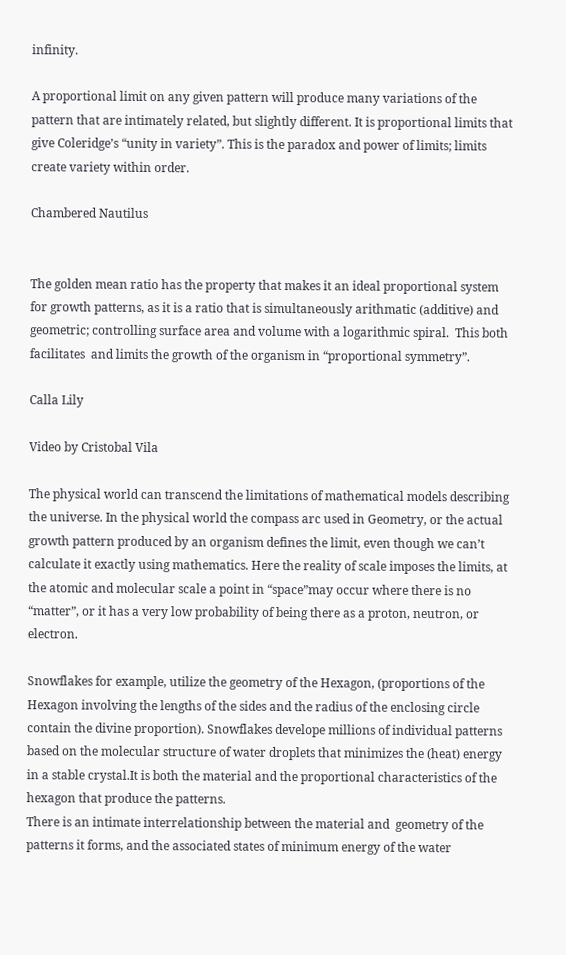infinity.

A proportional limit on any given pattern will produce many variations of the pattern that are intimately related, but slightly different. It is proportional limits that give Coleridge’s “unity in variety”. This is the paradox and power of limits; limits create variety within order.

Chambered Nautilus


The golden mean ratio has the property that makes it an ideal proportional system for growth patterns, as it is a ratio that is simultaneously arithmatic (additive) and geometric; controlling surface area and volume with a logarithmic spiral.  This both facilitates  and limits the growth of the organism in “proportional symmetry”.

Calla Lily

Video by Cristobal Vila

The physical world can transcend the limitations of mathematical models describing the universe. In the physical world the compass arc used in Geometry, or the actual growth pattern produced by an organism defines the limit, even though we can’t calculate it exactly using mathematics. Here the reality of scale imposes the limits, at the atomic and molecular scale a point in “space”may occur where there is no “matter”, or it has a very low probability of being there as a proton, neutron, or electron.

Snowflakes for example, utilize the geometry of the Hexagon, (proportions of the Hexagon involving the lengths of the sides and the radius of the enclosing circle contain the divine proportion). Snowflakes develope millions of individual patterns based on the molecular structure of water droplets that minimizes the (heat) energy in a stable crystal.It is both the material and the proportional characteristics of the hexagon that produce the patterns.
There is an intimate interrelationship between the material and  geometry of the patterns it forms, and the associated states of minimum energy of the water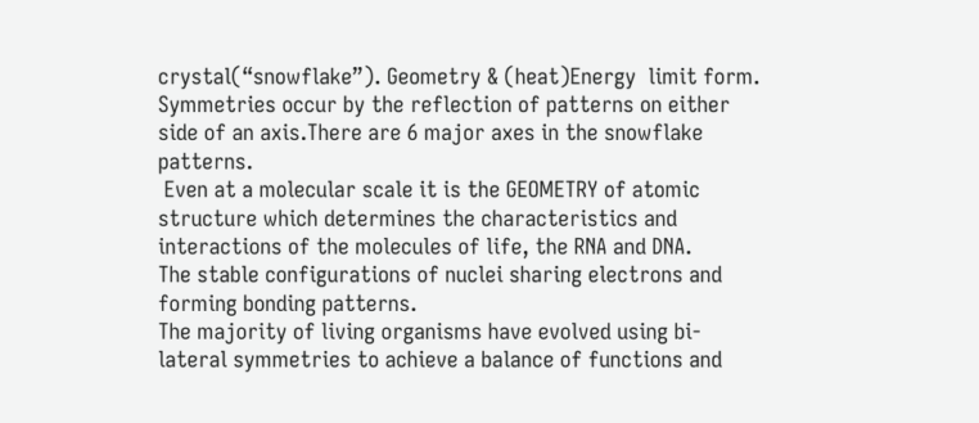crystal(“snowflake”). Geometry & (heat)Energy  limit form.
Symmetries occur by the reflection of patterns on either side of an axis.There are 6 major axes in the snowflake patterns.
 Even at a molecular scale it is the GEOMETRY of atomic structure which determines the characteristics and interactions of the molecules of life, the RNA and DNA.
The stable configurations of nuclei sharing electrons and forming bonding patterns.
The majority of living organisms have evolved using bi-lateral symmetries to achieve a balance of functions and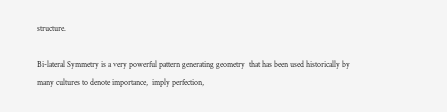structure.

Bi-lateral Symmetry is a very powerful pattern generating geometry  that has been used historically by many cultures to denote importance,  imply perfection,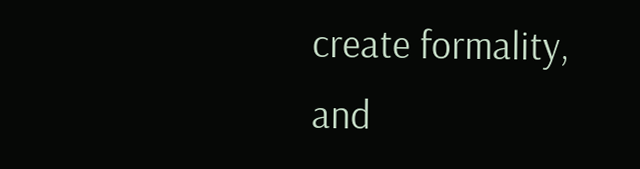create formality, and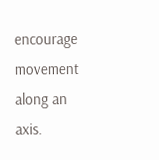encourage movement along an axis.